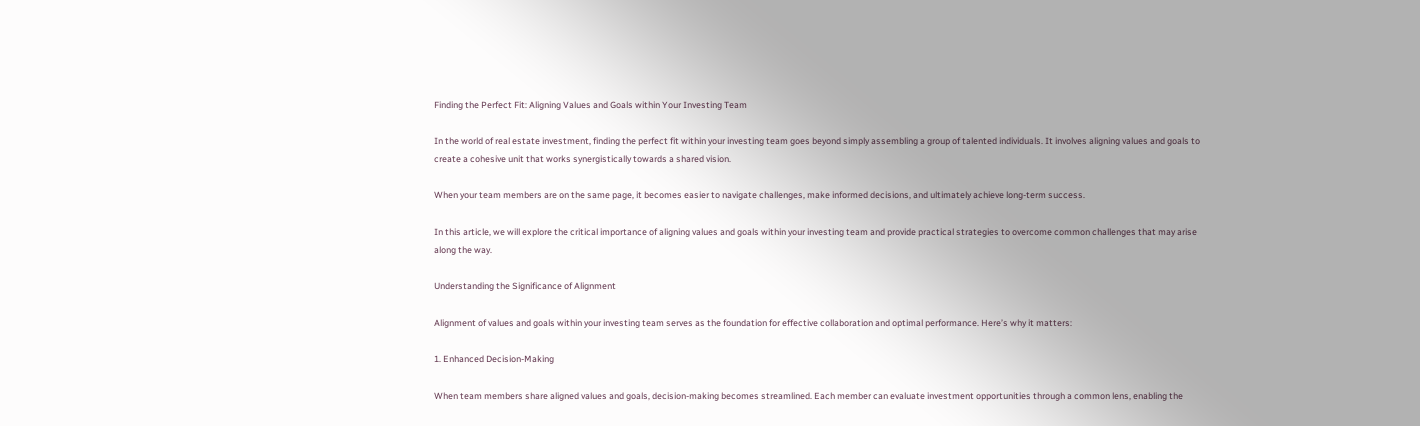Finding the Perfect Fit: Aligning Values and Goals within Your Investing Team

In the world of real estate investment, finding the perfect fit within your investing team goes beyond simply assembling a group of talented individuals. It involves aligning values and goals to create a cohesive unit that works synergistically towards a shared vision.

When your team members are on the same page, it becomes easier to navigate challenges, make informed decisions, and ultimately achieve long-term success.

In this article, we will explore the critical importance of aligning values and goals within your investing team and provide practical strategies to overcome common challenges that may arise along the way.

Understanding the Significance of Alignment

Alignment of values and goals within your investing team serves as the foundation for effective collaboration and optimal performance. Here’s why it matters:

1. Enhanced Decision-Making

When team members share aligned values and goals, decision-making becomes streamlined. Each member can evaluate investment opportunities through a common lens, enabling the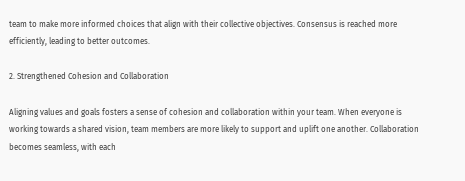team to make more informed choices that align with their collective objectives. Consensus is reached more efficiently, leading to better outcomes.

2. Strengthened Cohesion and Collaboration

Aligning values and goals fosters a sense of cohesion and collaboration within your team. When everyone is working towards a shared vision, team members are more likely to support and uplift one another. Collaboration becomes seamless, with each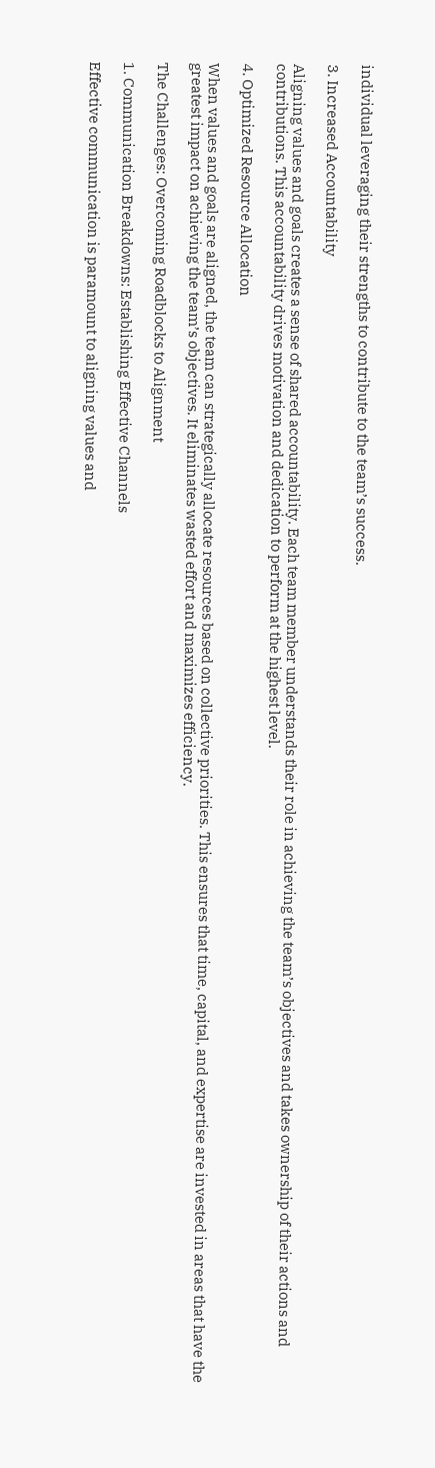individual leveraging their strengths to contribute to the team’s success.

3. Increased Accountability

Aligning values and goals creates a sense of shared accountability. Each team member understands their role in achieving the team’s objectives and takes ownership of their actions and contributions. This accountability drives motivation and dedication to perform at the highest level.

4. Optimized Resource Allocation

When values and goals are aligned, the team can strategically allocate resources based on collective priorities. This ensures that time, capital, and expertise are invested in areas that have the greatest impact on achieving the team’s objectives. It eliminates wasted effort and maximizes efficiency.

The Challenges: Overcoming Roadblocks to Alignment

1. Communication Breakdowns: Establishing Effective Channels

Effective communication is paramount to aligning values and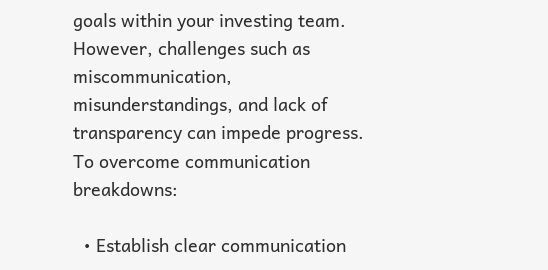goals within your investing team. However, challenges such as miscommunication, misunderstandings, and lack of transparency can impede progress. To overcome communication breakdowns:

  • Establish clear communication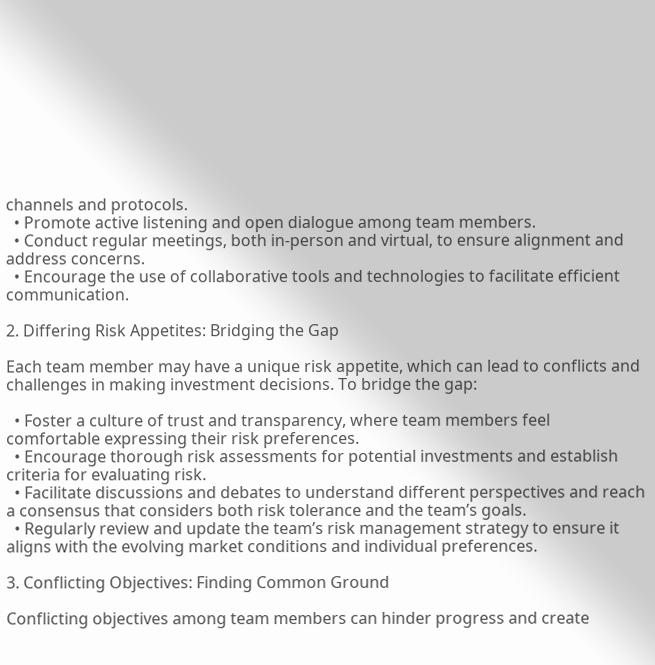channels and protocols.
  • Promote active listening and open dialogue among team members.
  • Conduct regular meetings, both in-person and virtual, to ensure alignment and address concerns.
  • Encourage the use of collaborative tools and technologies to facilitate efficient communication.

2. Differing Risk Appetites: Bridging the Gap

Each team member may have a unique risk appetite, which can lead to conflicts and challenges in making investment decisions. To bridge the gap:

  • Foster a culture of trust and transparency, where team members feel comfortable expressing their risk preferences.
  • Encourage thorough risk assessments for potential investments and establish criteria for evaluating risk.
  • Facilitate discussions and debates to understand different perspectives and reach a consensus that considers both risk tolerance and the team’s goals.
  • Regularly review and update the team’s risk management strategy to ensure it aligns with the evolving market conditions and individual preferences.

3. Conflicting Objectives: Finding Common Ground

Conflicting objectives among team members can hinder progress and create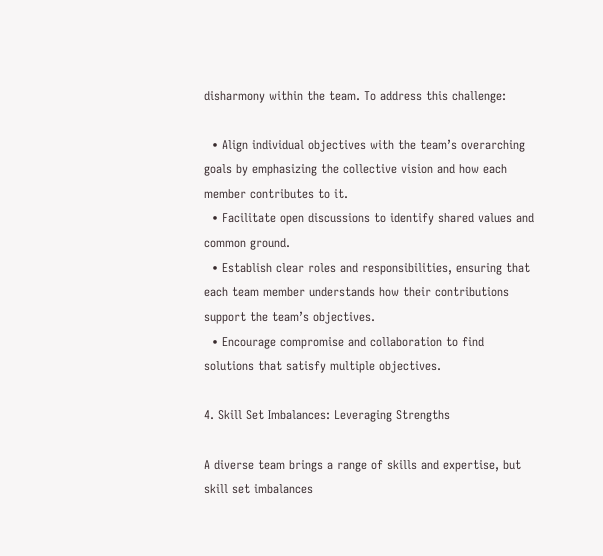disharmony within the team. To address this challenge:

  • Align individual objectives with the team’s overarching goals by emphasizing the collective vision and how each member contributes to it.
  • Facilitate open discussions to identify shared values and common ground.
  • Establish clear roles and responsibilities, ensuring that each team member understands how their contributions support the team’s objectives.
  • Encourage compromise and collaboration to find solutions that satisfy multiple objectives.

4. Skill Set Imbalances: Leveraging Strengths

A diverse team brings a range of skills and expertise, but skill set imbalances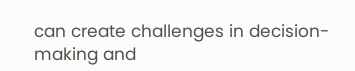can create challenges in decision-making and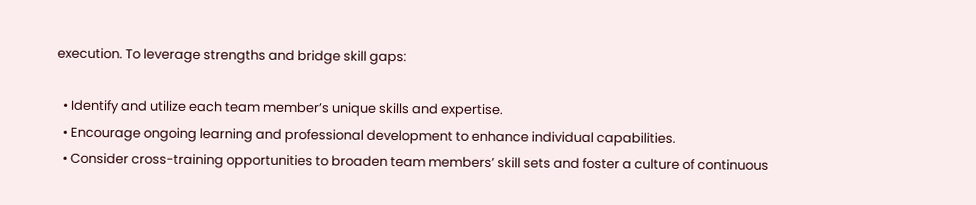execution. To leverage strengths and bridge skill gaps:

  • Identify and utilize each team member’s unique skills and expertise.
  • Encourage ongoing learning and professional development to enhance individual capabilities.
  • Consider cross-training opportunities to broaden team members’ skill sets and foster a culture of continuous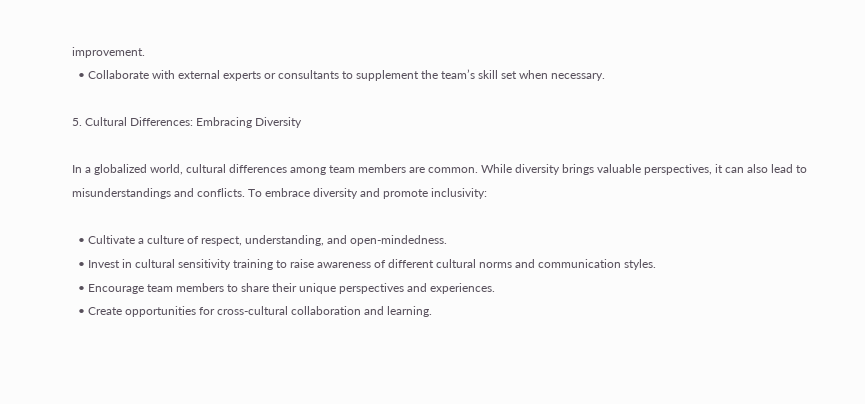improvement.
  • Collaborate with external experts or consultants to supplement the team’s skill set when necessary.

5. Cultural Differences: Embracing Diversity

In a globalized world, cultural differences among team members are common. While diversity brings valuable perspectives, it can also lead to misunderstandings and conflicts. To embrace diversity and promote inclusivity:

  • Cultivate a culture of respect, understanding, and open-mindedness.
  • Invest in cultural sensitivity training to raise awareness of different cultural norms and communication styles.
  • Encourage team members to share their unique perspectives and experiences.
  • Create opportunities for cross-cultural collaboration and learning.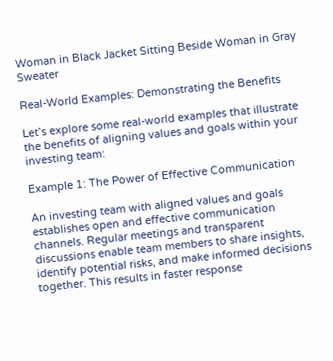Woman in Black Jacket Sitting Beside Woman in Gray Sweater

Real-World Examples: Demonstrating the Benefits

Let’s explore some real-world examples that illustrate the benefits of aligning values and goals within your investing team:

Example 1: The Power of Effective Communication

An investing team with aligned values and goals establishes open and effective communication channels. Regular meetings and transparent discussions enable team members to share insights, identify potential risks, and make informed decisions together. This results in faster response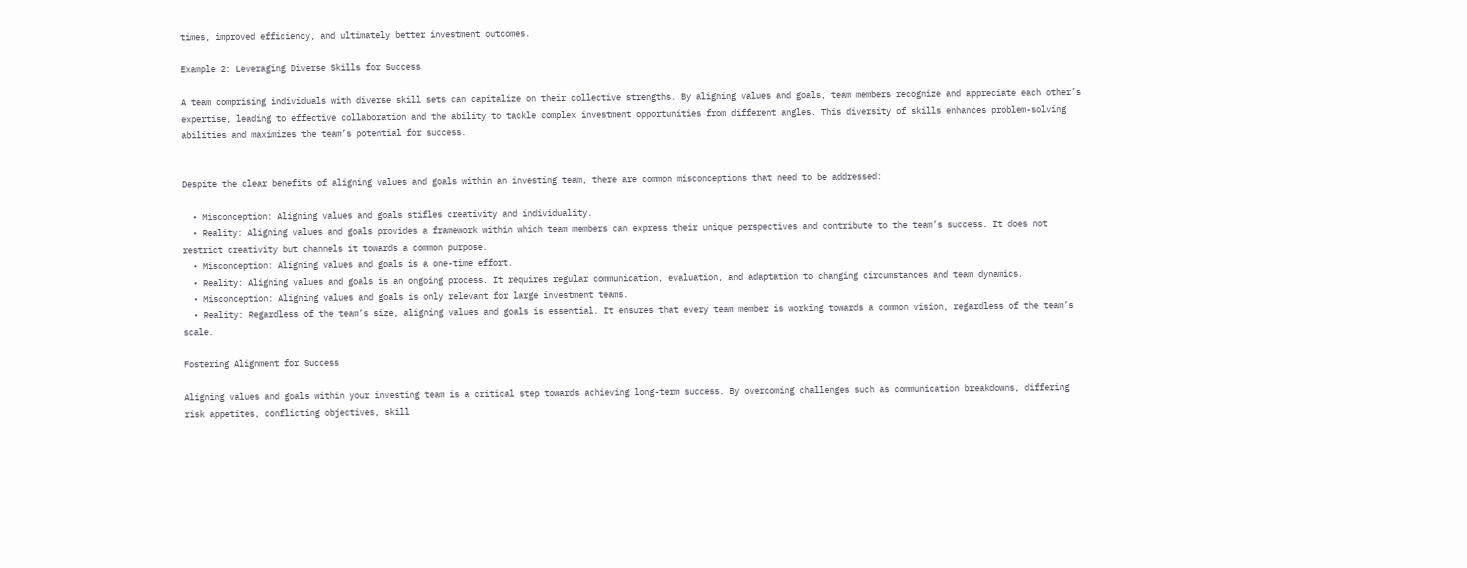times, improved efficiency, and ultimately better investment outcomes.

Example 2: Leveraging Diverse Skills for Success

A team comprising individuals with diverse skill sets can capitalize on their collective strengths. By aligning values and goals, team members recognize and appreciate each other’s expertise, leading to effective collaboration and the ability to tackle complex investment opportunities from different angles. This diversity of skills enhances problem-solving abilities and maximizes the team’s potential for success.


Despite the clear benefits of aligning values and goals within an investing team, there are common misconceptions that need to be addressed:

  • Misconception: Aligning values and goals stifles creativity and individuality.
  • Reality: Aligning values and goals provides a framework within which team members can express their unique perspectives and contribute to the team’s success. It does not restrict creativity but channels it towards a common purpose.
  • Misconception: Aligning values and goals is a one-time effort.
  • Reality: Aligning values and goals is an ongoing process. It requires regular communication, evaluation, and adaptation to changing circumstances and team dynamics.
  • Misconception: Aligning values and goals is only relevant for large investment teams.
  • Reality: Regardless of the team’s size, aligning values and goals is essential. It ensures that every team member is working towards a common vision, regardless of the team’s scale.

Fostering Alignment for Success

Aligning values and goals within your investing team is a critical step towards achieving long-term success. By overcoming challenges such as communication breakdowns, differing risk appetites, conflicting objectives, skill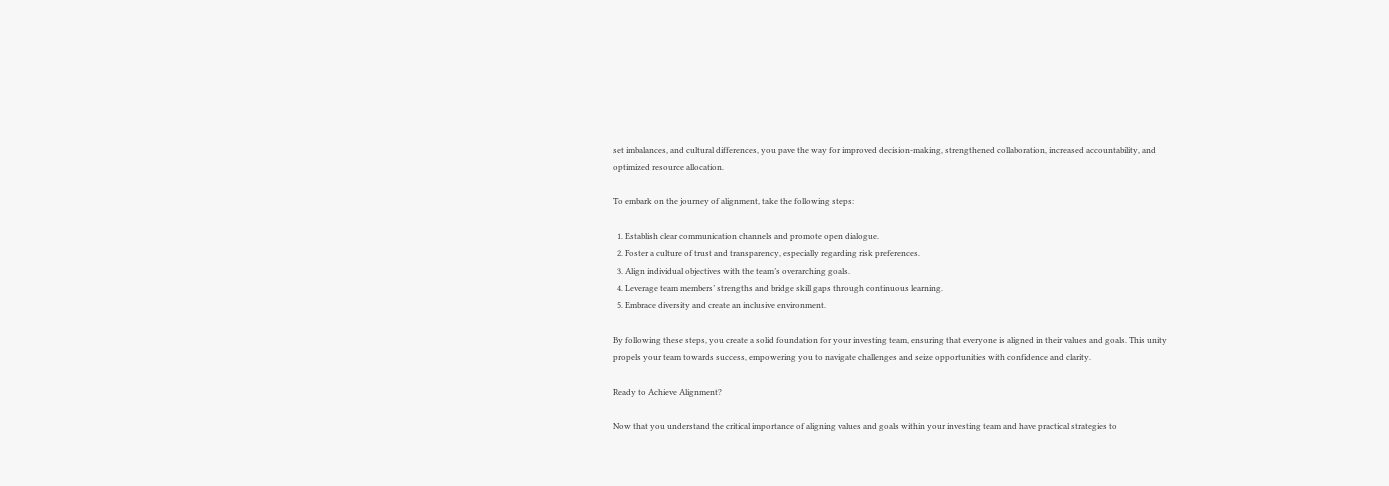set imbalances, and cultural differences, you pave the way for improved decision-making, strengthened collaboration, increased accountability, and optimized resource allocation.

To embark on the journey of alignment, take the following steps:

  1. Establish clear communication channels and promote open dialogue.
  2. Foster a culture of trust and transparency, especially regarding risk preferences.
  3. Align individual objectives with the team’s overarching goals.
  4. Leverage team members’ strengths and bridge skill gaps through continuous learning.
  5. Embrace diversity and create an inclusive environment.

By following these steps, you create a solid foundation for your investing team, ensuring that everyone is aligned in their values and goals. This unity propels your team towards success, empowering you to navigate challenges and seize opportunities with confidence and clarity.

Ready to Achieve Alignment?

Now that you understand the critical importance of aligning values and goals within your investing team and have practical strategies to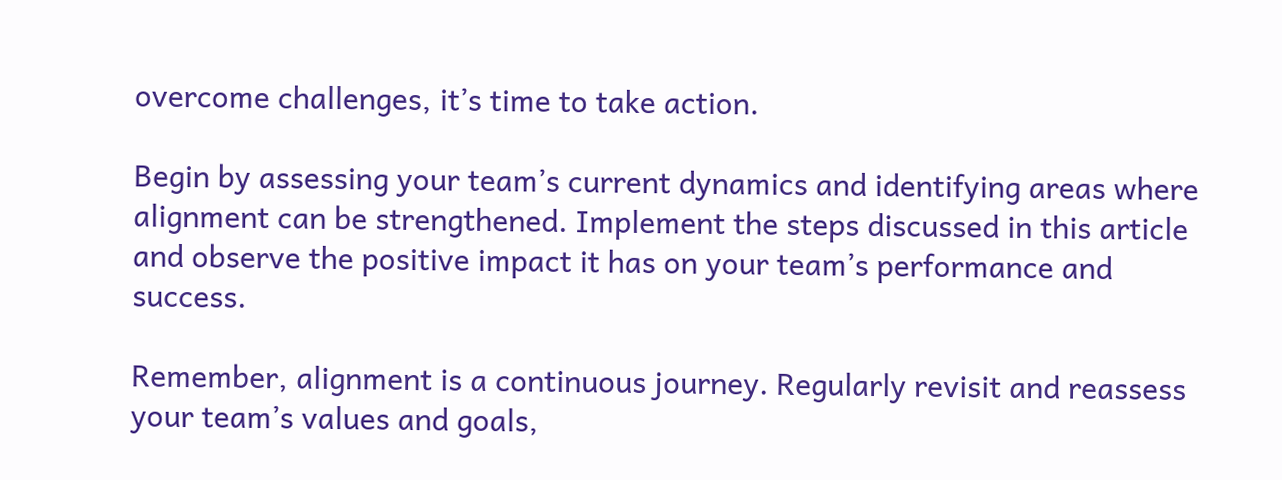overcome challenges, it’s time to take action.

Begin by assessing your team’s current dynamics and identifying areas where alignment can be strengthened. Implement the steps discussed in this article and observe the positive impact it has on your team’s performance and success.

Remember, alignment is a continuous journey. Regularly revisit and reassess your team’s values and goals,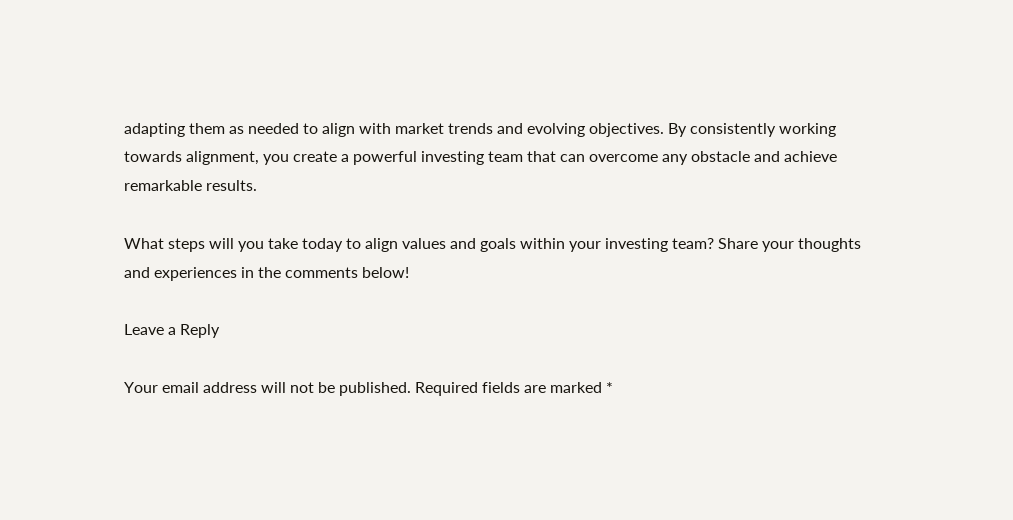adapting them as needed to align with market trends and evolving objectives. By consistently working towards alignment, you create a powerful investing team that can overcome any obstacle and achieve remarkable results.

What steps will you take today to align values and goals within your investing team? Share your thoughts and experiences in the comments below!

Leave a Reply

Your email address will not be published. Required fields are marked *